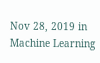Nov 28, 2019 in Machine Learning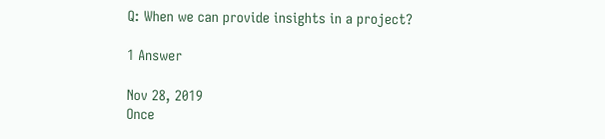Q: When we can provide insights in a project?

1 Answer

Nov 28, 2019
Once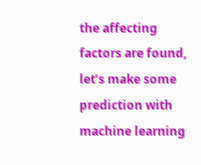the affecting factors are found, let’s make some prediction with machine learning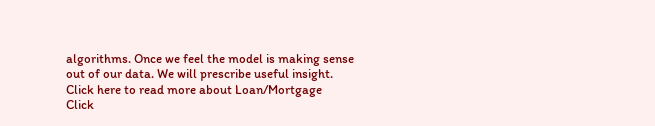algorithms. Once we feel the model is making sense out of our data. We will prescribe useful insight.
Click here to read more about Loan/Mortgage
Click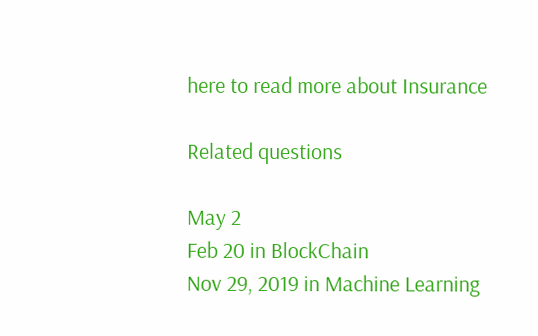here to read more about Insurance

Related questions

May 2
Feb 20 in BlockChain
Nov 29, 2019 in Machine Learning